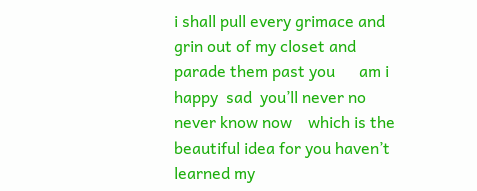i shall pull every grimace and grin out of my closet and parade them past you      am i happy  sad  you’ll never no never know now    which is the beautiful idea for you haven’t learned my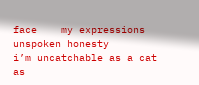face    my expressions   unspoken honesty
i’m uncatchable as a cat as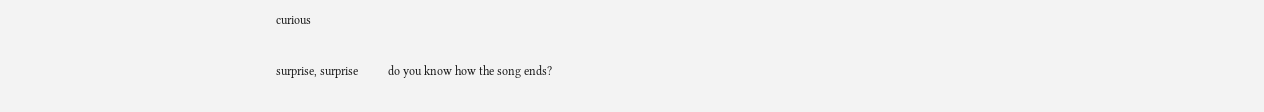curious

surprise, surprise          do you know how the song ends?